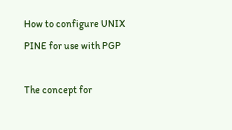How to configure UNIX PINE for use with PGP

The concept for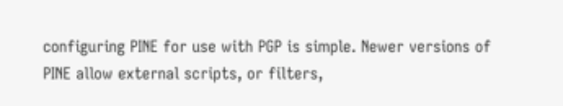configuring PINE for use with PGP is simple. Newer versions of PINE allow external scripts, or filters,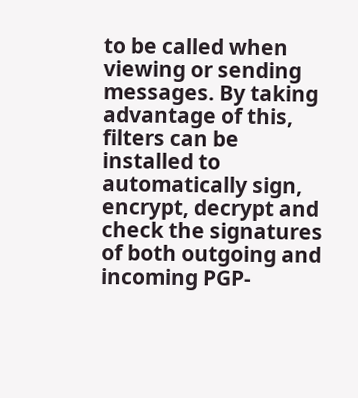to be called when viewing or sending messages. By taking advantage of this, filters can be installed to automatically sign, encrypt, decrypt and check the signatures of both outgoing and incoming PGP-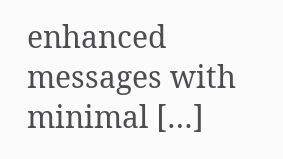enhanced messages with minimal […]